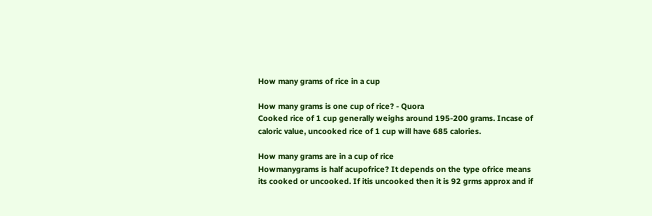How many grams of rice in a cup

How many grams is one cup of rice? - Quora
Cooked rice of 1 cup generally weighs around 195-200 grams. Incase of caloric value, uncooked rice of 1 cup will have 685 calories.

How many grams are in a cup of rice
Howmanygrams is half acupofrice? It depends on the type ofrice means its cooked or uncooked. If itis uncooked then it is 92 grms approx and if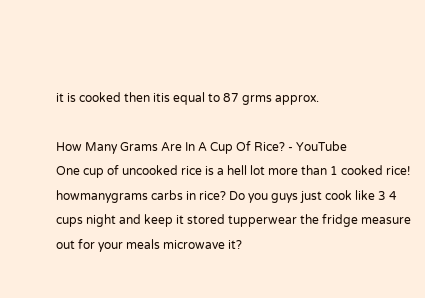it is cooked then itis equal to 87 grms approx.

How Many Grams Are In A Cup Of Rice? - YouTube
One cup of uncooked rice is a hell lot more than 1 cooked rice! howmanygrams carbs in rice? Do you guys just cook like 3 4 cups night and keep it stored tupperwear the fridge measure out for your meals microwave it?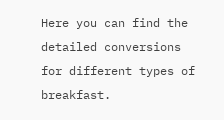Here you can find the detailed conversions for different types of breakfast.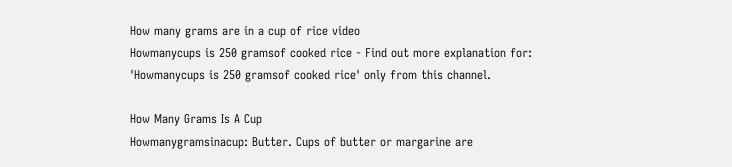How many grams are in a cup of rice video
Howmanycups is 250 gramsof cooked rice - Find out more explanation for: 'Howmanycups is 250 gramsof cooked rice' only from this channel.

How Many Grams Is A Cup
Howmanygramsinacup: Butter. Cups of butter or margarine are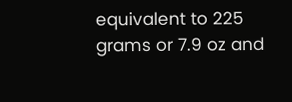equivalent to 225 grams or 7.9 oz and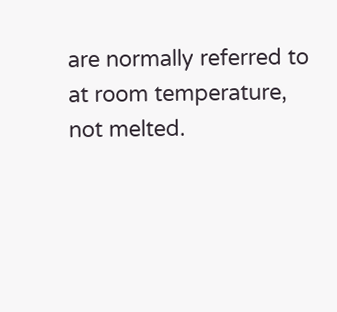are normally referred to at room temperature, not melted.